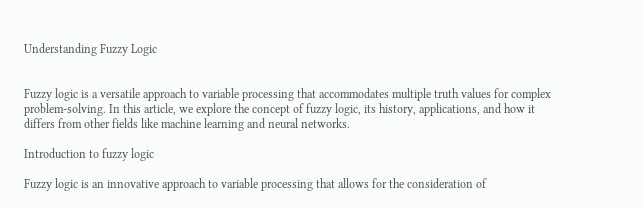Understanding Fuzzy Logic


Fuzzy logic is a versatile approach to variable processing that accommodates multiple truth values for complex problem-solving. In this article, we explore the concept of fuzzy logic, its history, applications, and how it differs from other fields like machine learning and neural networks.

Introduction to fuzzy logic

Fuzzy logic is an innovative approach to variable processing that allows for the consideration of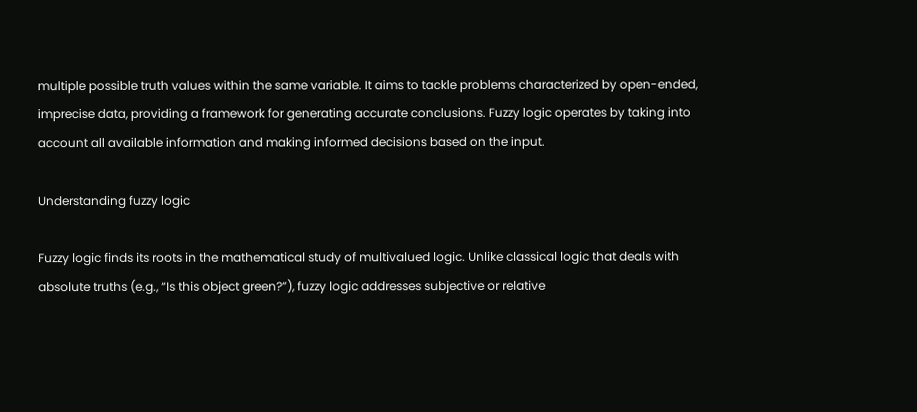multiple possible truth values within the same variable. It aims to tackle problems characterized by open-ended, imprecise data, providing a framework for generating accurate conclusions. Fuzzy logic operates by taking into account all available information and making informed decisions based on the input.

Understanding fuzzy logic

Fuzzy logic finds its roots in the mathematical study of multivalued logic. Unlike classical logic that deals with absolute truths (e.g., “Is this object green?”), fuzzy logic addresses subjective or relative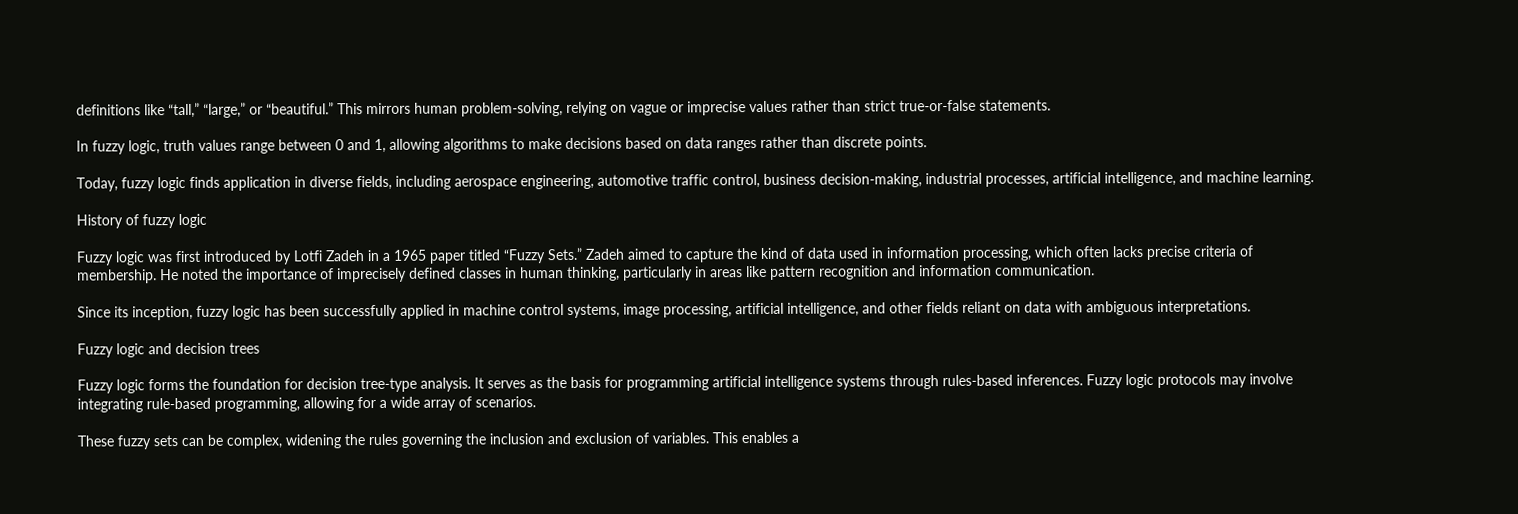definitions like “tall,” “large,” or “beautiful.” This mirrors human problem-solving, relying on vague or imprecise values rather than strict true-or-false statements.

In fuzzy logic, truth values range between 0 and 1, allowing algorithms to make decisions based on data ranges rather than discrete points.

Today, fuzzy logic finds application in diverse fields, including aerospace engineering, automotive traffic control, business decision-making, industrial processes, artificial intelligence, and machine learning.

History of fuzzy logic

Fuzzy logic was first introduced by Lotfi Zadeh in a 1965 paper titled “Fuzzy Sets.” Zadeh aimed to capture the kind of data used in information processing, which often lacks precise criteria of membership. He noted the importance of imprecisely defined classes in human thinking, particularly in areas like pattern recognition and information communication.

Since its inception, fuzzy logic has been successfully applied in machine control systems, image processing, artificial intelligence, and other fields reliant on data with ambiguous interpretations.

Fuzzy logic and decision trees

Fuzzy logic forms the foundation for decision tree-type analysis. It serves as the basis for programming artificial intelligence systems through rules-based inferences. Fuzzy logic protocols may involve integrating rule-based programming, allowing for a wide array of scenarios.

These fuzzy sets can be complex, widening the rules governing the inclusion and exclusion of variables. This enables a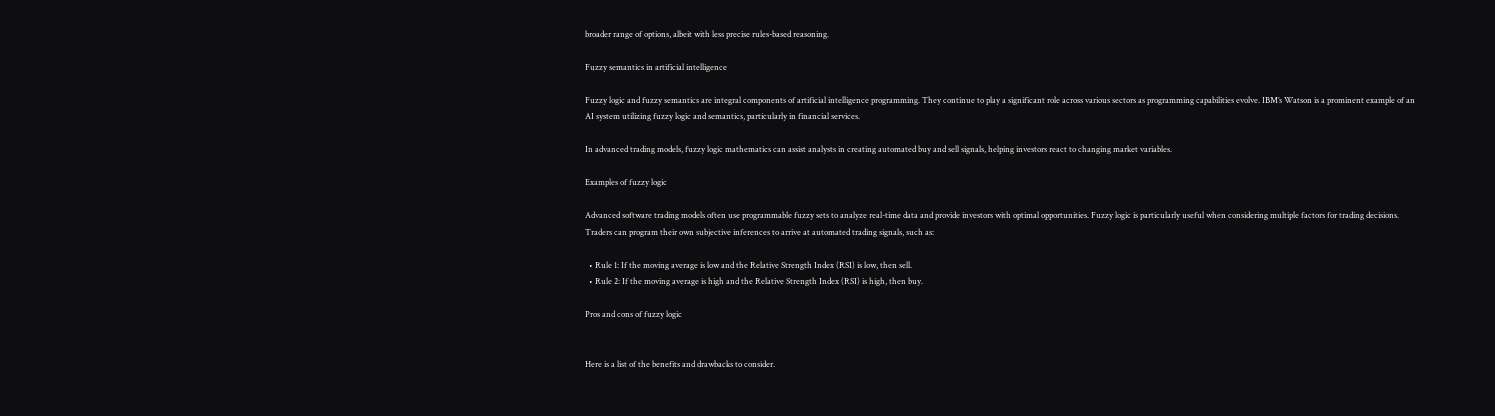broader range of options, albeit with less precise rules-based reasoning.

Fuzzy semantics in artificial intelligence

Fuzzy logic and fuzzy semantics are integral components of artificial intelligence programming. They continue to play a significant role across various sectors as programming capabilities evolve. IBM’s Watson is a prominent example of an AI system utilizing fuzzy logic and semantics, particularly in financial services.

In advanced trading models, fuzzy logic mathematics can assist analysts in creating automated buy and sell signals, helping investors react to changing market variables.

Examples of fuzzy logic

Advanced software trading models often use programmable fuzzy sets to analyze real-time data and provide investors with optimal opportunities. Fuzzy logic is particularly useful when considering multiple factors for trading decisions. Traders can program their own subjective inferences to arrive at automated trading signals, such as:

  • Rule 1: If the moving average is low and the Relative Strength Index (RSI) is low, then sell.
  • Rule 2: If the moving average is high and the Relative Strength Index (RSI) is high, then buy.

Pros and cons of fuzzy logic


Here is a list of the benefits and drawbacks to consider.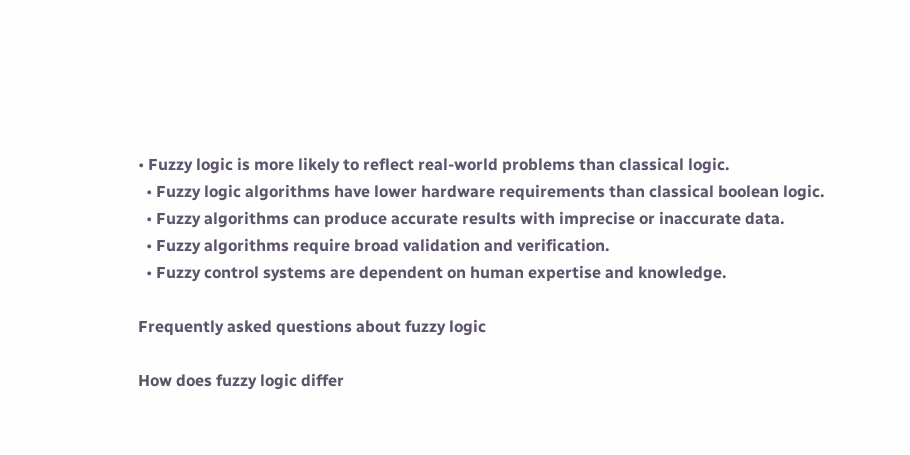• Fuzzy logic is more likely to reflect real-world problems than classical logic.
  • Fuzzy logic algorithms have lower hardware requirements than classical boolean logic.
  • Fuzzy algorithms can produce accurate results with imprecise or inaccurate data.
  • Fuzzy algorithms require broad validation and verification.
  • Fuzzy control systems are dependent on human expertise and knowledge.

Frequently asked questions about fuzzy logic

How does fuzzy logic differ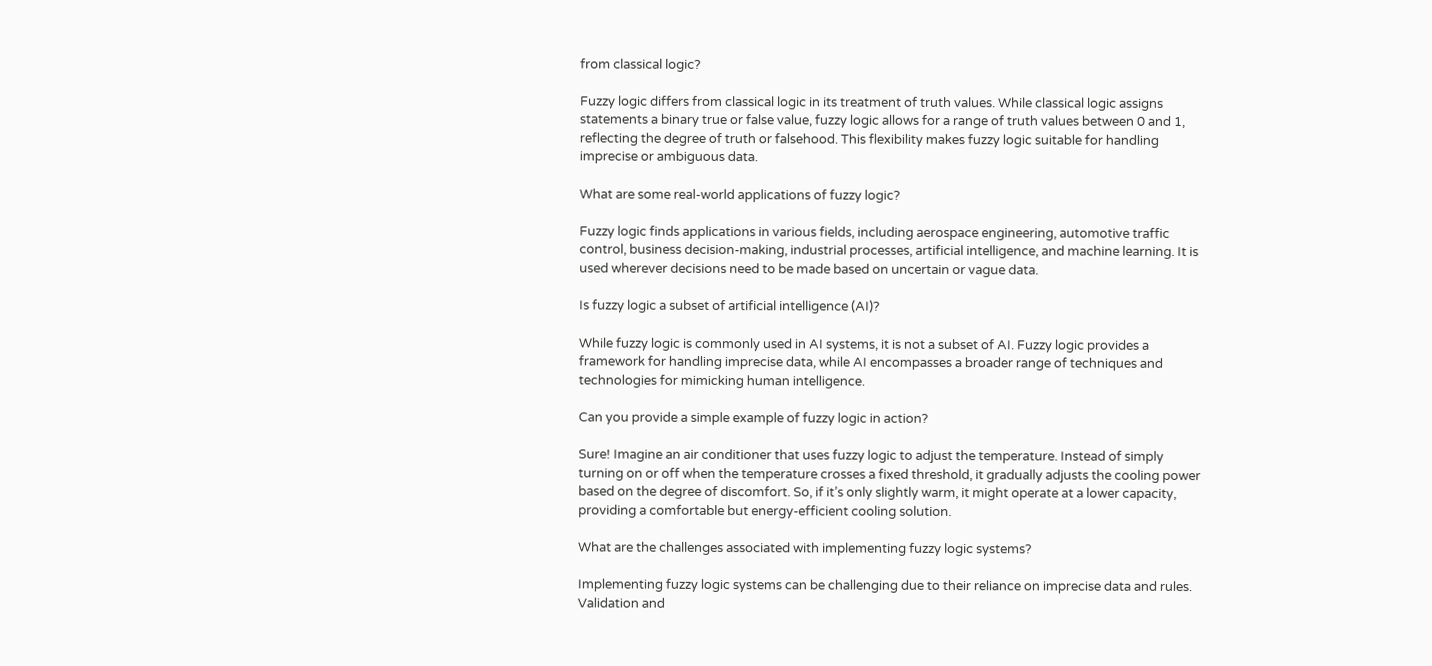from classical logic?

Fuzzy logic differs from classical logic in its treatment of truth values. While classical logic assigns statements a binary true or false value, fuzzy logic allows for a range of truth values between 0 and 1, reflecting the degree of truth or falsehood. This flexibility makes fuzzy logic suitable for handling imprecise or ambiguous data.

What are some real-world applications of fuzzy logic?

Fuzzy logic finds applications in various fields, including aerospace engineering, automotive traffic control, business decision-making, industrial processes, artificial intelligence, and machine learning. It is used wherever decisions need to be made based on uncertain or vague data.

Is fuzzy logic a subset of artificial intelligence (AI)?

While fuzzy logic is commonly used in AI systems, it is not a subset of AI. Fuzzy logic provides a framework for handling imprecise data, while AI encompasses a broader range of techniques and technologies for mimicking human intelligence.

Can you provide a simple example of fuzzy logic in action?

Sure! Imagine an air conditioner that uses fuzzy logic to adjust the temperature. Instead of simply turning on or off when the temperature crosses a fixed threshold, it gradually adjusts the cooling power based on the degree of discomfort. So, if it’s only slightly warm, it might operate at a lower capacity, providing a comfortable but energy-efficient cooling solution.

What are the challenges associated with implementing fuzzy logic systems?

Implementing fuzzy logic systems can be challenging due to their reliance on imprecise data and rules. Validation and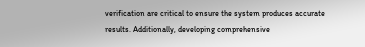verification are critical to ensure the system produces accurate results. Additionally, developing comprehensive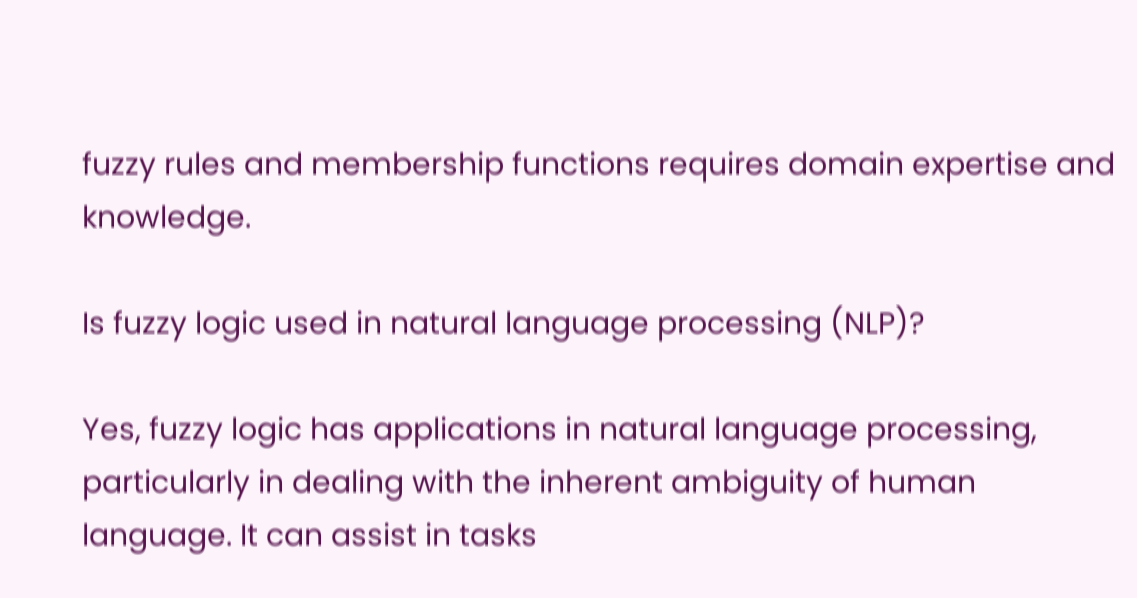fuzzy rules and membership functions requires domain expertise and knowledge.

Is fuzzy logic used in natural language processing (NLP)?

Yes, fuzzy logic has applications in natural language processing, particularly in dealing with the inherent ambiguity of human language. It can assist in tasks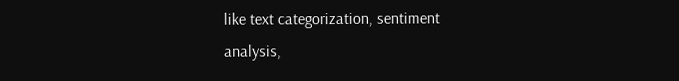like text categorization, sentiment analysis,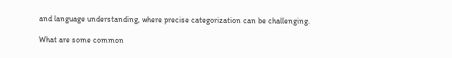and language understanding, where precise categorization can be challenging.

What are some common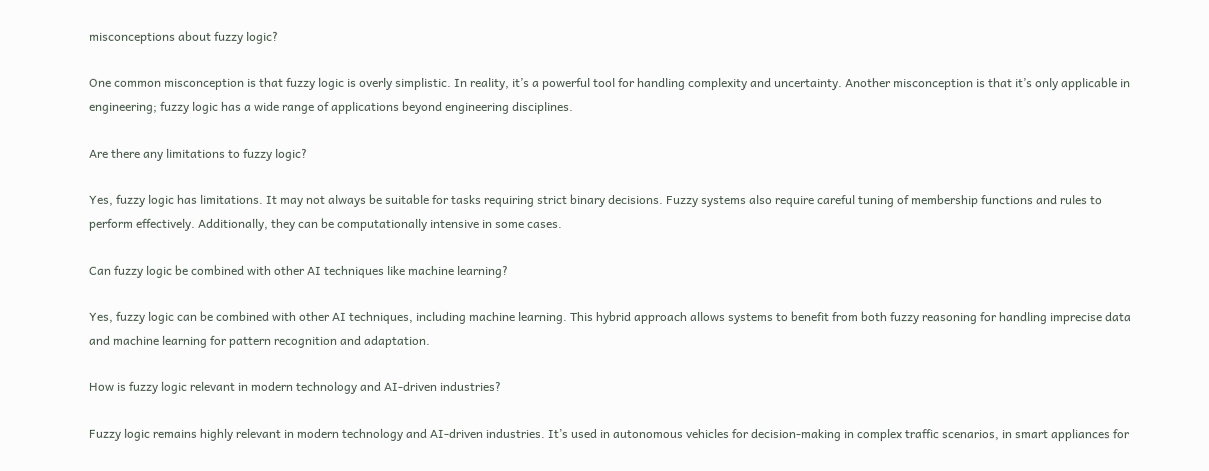misconceptions about fuzzy logic?

One common misconception is that fuzzy logic is overly simplistic. In reality, it’s a powerful tool for handling complexity and uncertainty. Another misconception is that it’s only applicable in engineering; fuzzy logic has a wide range of applications beyond engineering disciplines.

Are there any limitations to fuzzy logic?

Yes, fuzzy logic has limitations. It may not always be suitable for tasks requiring strict binary decisions. Fuzzy systems also require careful tuning of membership functions and rules to perform effectively. Additionally, they can be computationally intensive in some cases.

Can fuzzy logic be combined with other AI techniques like machine learning?

Yes, fuzzy logic can be combined with other AI techniques, including machine learning. This hybrid approach allows systems to benefit from both fuzzy reasoning for handling imprecise data and machine learning for pattern recognition and adaptation.

How is fuzzy logic relevant in modern technology and AI-driven industries?

Fuzzy logic remains highly relevant in modern technology and AI-driven industries. It’s used in autonomous vehicles for decision-making in complex traffic scenarios, in smart appliances for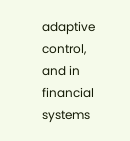adaptive control, and in financial systems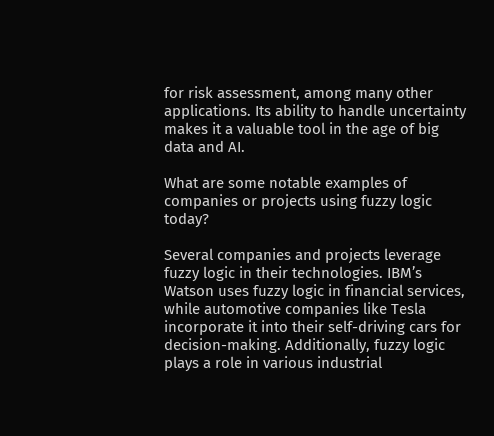for risk assessment, among many other applications. Its ability to handle uncertainty makes it a valuable tool in the age of big data and AI.

What are some notable examples of companies or projects using fuzzy logic today?

Several companies and projects leverage fuzzy logic in their technologies. IBM’s Watson uses fuzzy logic in financial services, while automotive companies like Tesla incorporate it into their self-driving cars for decision-making. Additionally, fuzzy logic plays a role in various industrial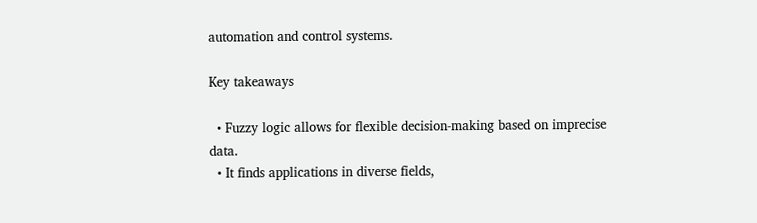automation and control systems.

Key takeaways

  • Fuzzy logic allows for flexible decision-making based on imprecise data.
  • It finds applications in diverse fields,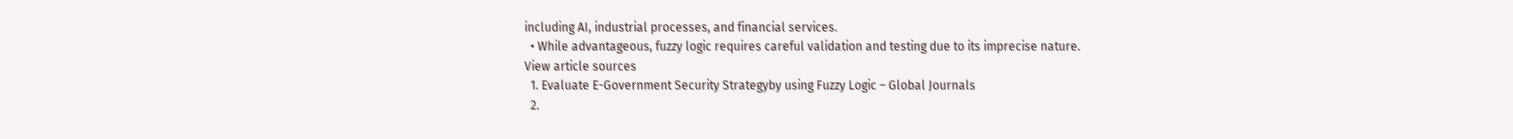including AI, industrial processes, and financial services.
  • While advantageous, fuzzy logic requires careful validation and testing due to its imprecise nature.
View article sources
  1. Evaluate E-Government Security Strategyby using Fuzzy Logic – Global Journals
  2.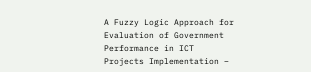A Fuzzy Logic Approach for Evaluation of Government Performance in ICT Projects Implementation –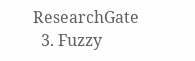ResearchGate
  3. Fuzzy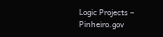Logic Projects – Pinheiro.gov